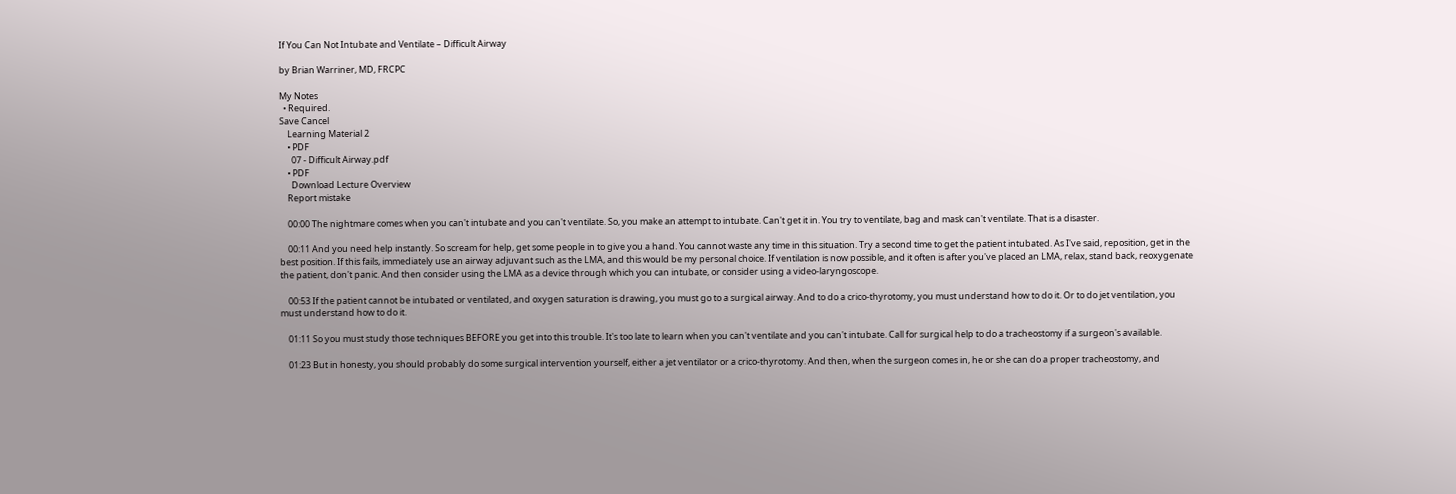If You Can Not Intubate and Ventilate – Difficult Airway

by Brian Warriner, MD, FRCPC

My Notes
  • Required.
Save Cancel
    Learning Material 2
    • PDF
      07 - Difficult Airway.pdf
    • PDF
      Download Lecture Overview
    Report mistake

    00:00 The nightmare comes when you can't intubate and you can't ventilate. So, you make an attempt to intubate. Can't get it in. You try to ventilate, bag and mask can't ventilate. That is a disaster.

    00:11 And you need help instantly. So scream for help, get some people in to give you a hand. You cannot waste any time in this situation. Try a second time to get the patient intubated. As I've said, reposition, get in the best position. If this fails, immediately use an airway adjuvant such as the LMA, and this would be my personal choice. If ventilation is now possible, and it often is after you've placed an LMA, relax, stand back, reoxygenate the patient, don't panic. And then consider using the LMA as a device through which you can intubate, or consider using a video-laryngoscope.

    00:53 If the patient cannot be intubated or ventilated, and oxygen saturation is drawing, you must go to a surgical airway. And to do a crico-thyrotomy, you must understand how to do it. Or to do jet ventilation, you must understand how to do it.

    01:11 So you must study those techniques BEFORE you get into this trouble. It's too late to learn when you can't ventilate and you can't intubate. Call for surgical help to do a tracheostomy if a surgeon's available.

    01:23 But in honesty, you should probably do some surgical intervention yourself, either a jet ventilator or a crico-thyrotomy. And then, when the surgeon comes in, he or she can do a proper tracheostomy, and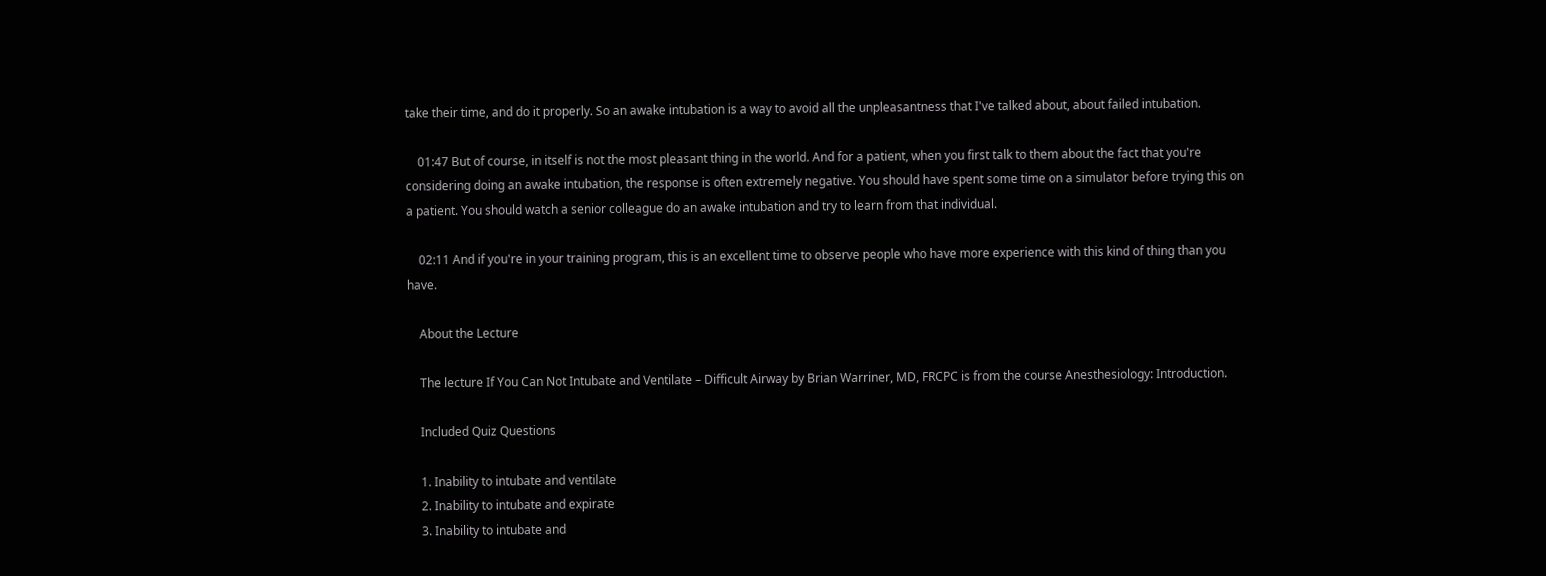take their time, and do it properly. So an awake intubation is a way to avoid all the unpleasantness that I've talked about, about failed intubation.

    01:47 But of course, in itself is not the most pleasant thing in the world. And for a patient, when you first talk to them about the fact that you're considering doing an awake intubation, the response is often extremely negative. You should have spent some time on a simulator before trying this on a patient. You should watch a senior colleague do an awake intubation and try to learn from that individual.

    02:11 And if you're in your training program, this is an excellent time to observe people who have more experience with this kind of thing than you have.

    About the Lecture

    The lecture If You Can Not Intubate and Ventilate – Difficult Airway by Brian Warriner, MD, FRCPC is from the course Anesthesiology: Introduction.

    Included Quiz Questions

    1. Inability to intubate and ventilate
    2. Inability to intubate and expirate
    3. Inability to intubate and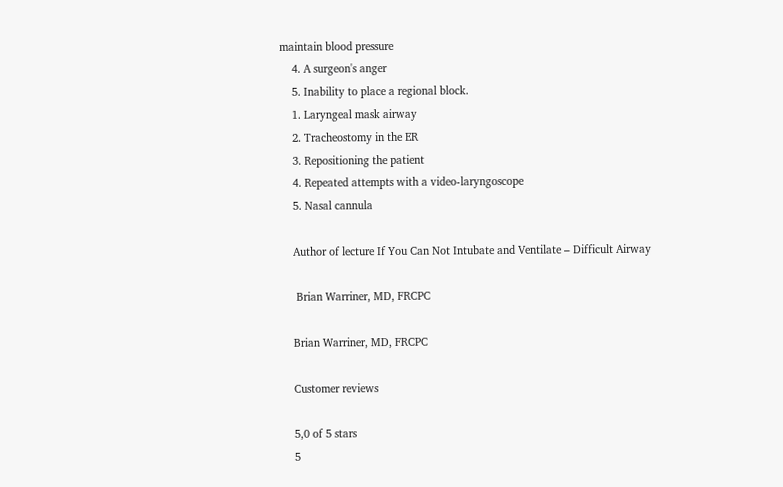maintain blood pressure
    4. A surgeon's anger
    5. Inability to place a regional block.
    1. Laryngeal mask airway
    2. Tracheostomy in the ER
    3. Repositioning the patient
    4. Repeated attempts with a video-laryngoscope
    5. Nasal cannula

    Author of lecture If You Can Not Intubate and Ventilate – Difficult Airway

     Brian Warriner, MD, FRCPC

    Brian Warriner, MD, FRCPC

    Customer reviews

    5,0 of 5 stars
    5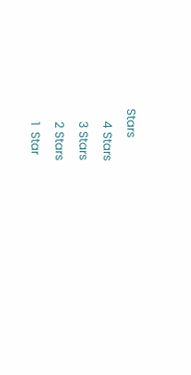Stars
    4 Stars
    3 Stars
    2 Stars
    1  Star